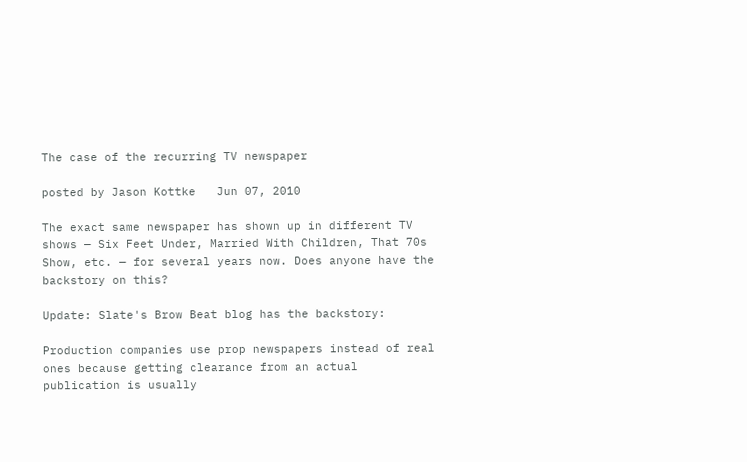The case of the recurring TV newspaper

posted by Jason Kottke   Jun 07, 2010

The exact same newspaper has shown up in different TV shows — Six Feet Under, Married With Children, That 70s Show, etc. — for several years now. Does anyone have the backstory on this?

Update: Slate's Brow Beat blog has the backstory:

Production companies use prop newspapers instead of real ones because getting clearance from an actual publication is usually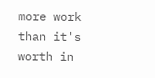more work than it's worth in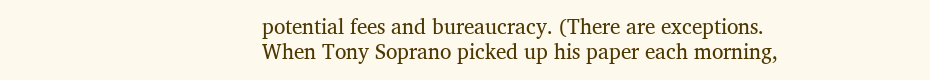potential fees and bureaucracy. (There are exceptions. When Tony Soprano picked up his paper each morning,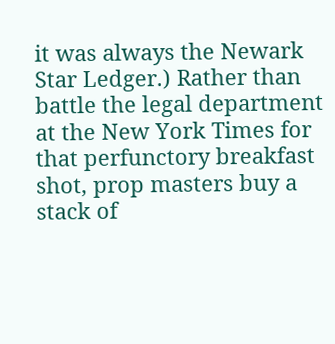it was always the Newark Star Ledger.) Rather than battle the legal department at the New York Times for that perfunctory breakfast shot, prop masters buy a stack of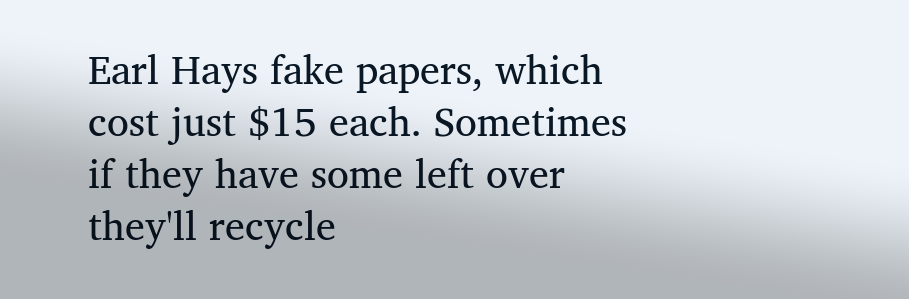Earl Hays fake papers, which cost just $15 each. Sometimes if they have some left over they'll recycle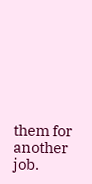them for another job.